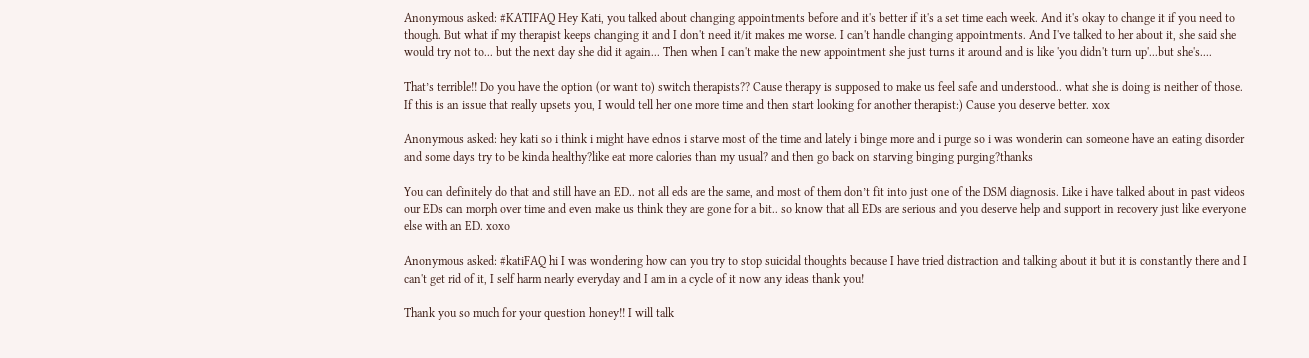Anonymous asked: #KATIFAQ Hey Kati, you talked about changing appointments before and it's better if it's a set time each week. And it's okay to change it if you need to though. But what if my therapist keeps changing it and I don't need it/it makes me worse. I can't handle changing appointments. And I've talked to her about it, she said she would try not to... but the next day she did it again... Then when I can't make the new appointment she just turns it around and is like 'you didn't turn up'...but she's....

That’s terrible!! Do you have the option (or want to) switch therapists?? Cause therapy is supposed to make us feel safe and understood.. what she is doing is neither of those. If this is an issue that really upsets you, I would tell her one more time and then start looking for another therapist:) Cause you deserve better. xox

Anonymous asked: hey kati so i think i might have ednos i starve most of the time and lately i binge more and i purge so i was wonderin can someone have an eating disorder and some days try to be kinda healthy?like eat more calories than my usual? and then go back on starving binging purging?thanks

You can definitely do that and still have an ED.. not all eds are the same, and most of them don’t fit into just one of the DSM diagnosis. Like i have talked about in past videos our EDs can morph over time and even make us think they are gone for a bit.. so know that all EDs are serious and you deserve help and support in recovery just like everyone else with an ED. xoxo

Anonymous asked: #katiFAQ hi I was wondering how can you try to stop suicidal thoughts because I have tried distraction and talking about it but it is constantly there and I can't get rid of it, I self harm nearly everyday and I am in a cycle of it now any ideas thank you!

Thank you so much for your question honey!! I will talk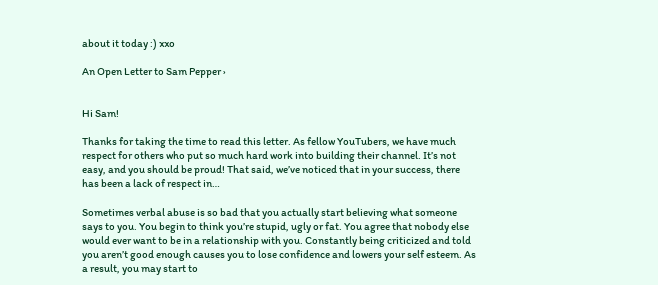about it today :) xxo

An Open Letter to Sam Pepper ›


Hi Sam!

Thanks for taking the time to read this letter. As fellow YouTubers, we have much respect for others who put so much hard work into building their channel. It’s not easy, and you should be proud! That said, we’ve noticed that in your success, there has been a lack of respect in…

Sometimes verbal abuse is so bad that you actually start believing what someone says to you. You begin to think you’re stupid, ugly or fat. You agree that nobody else would ever want to be in a relationship with you. Constantly being criticized and told you aren’t good enough causes you to lose confidence and lowers your self esteem. As a result, you may start to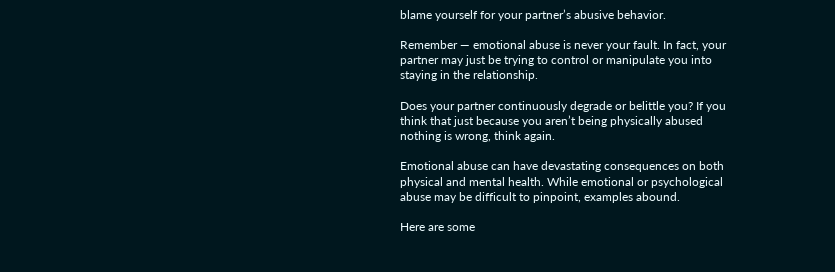blame yourself for your partner’s abusive behavior.

Remember — emotional abuse is never your fault. In fact, your partner may just be trying to control or manipulate you into staying in the relationship.

Does your partner continuously degrade or belittle you? If you think that just because you aren’t being physically abused nothing is wrong, think again.

Emotional abuse can have devastating consequences on both physical and mental health. While emotional or psychological abuse may be difficult to pinpoint, examples abound.

Here are some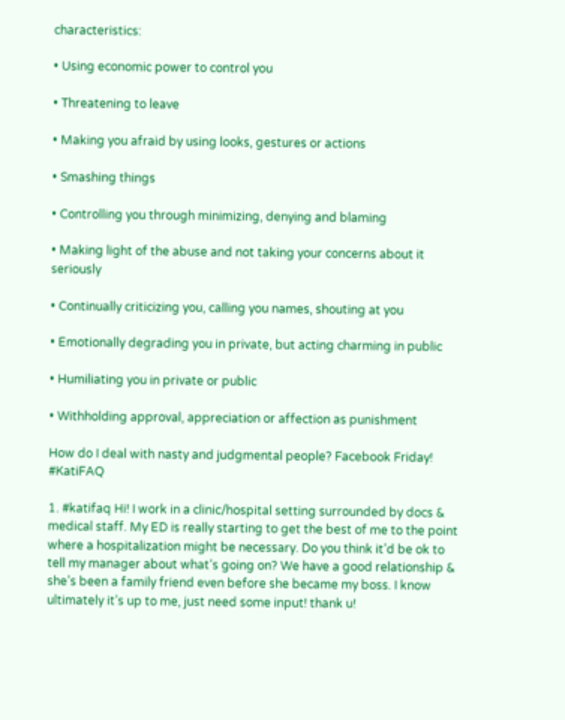characteristics:

• Using economic power to control you

• Threatening to leave

• Making you afraid by using looks, gestures or actions

• Smashing things

• Controlling you through minimizing, denying and blaming

• Making light of the abuse and not taking your concerns about it seriously

• Continually criticizing you, calling you names, shouting at you

• Emotionally degrading you in private, but acting charming in public

• Humiliating you in private or public

• Withholding approval, appreciation or affection as punishment

How do I deal with nasty and judgmental people? Facebook Friday! #KatiFAQ

1. #katifaq Hi! I work in a clinic/hospital setting surrounded by docs & medical staff. My ED is really starting to get the best of me to the point where a hospitalization might be necessary. Do you think it’d be ok to tell my manager about what’s going on? We have a good relationship & she’s been a family friend even before she became my boss. I know ultimately it’s up to me, just need some input! thank u!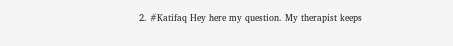2. #Katifaq Hey here my question. My therapist keeps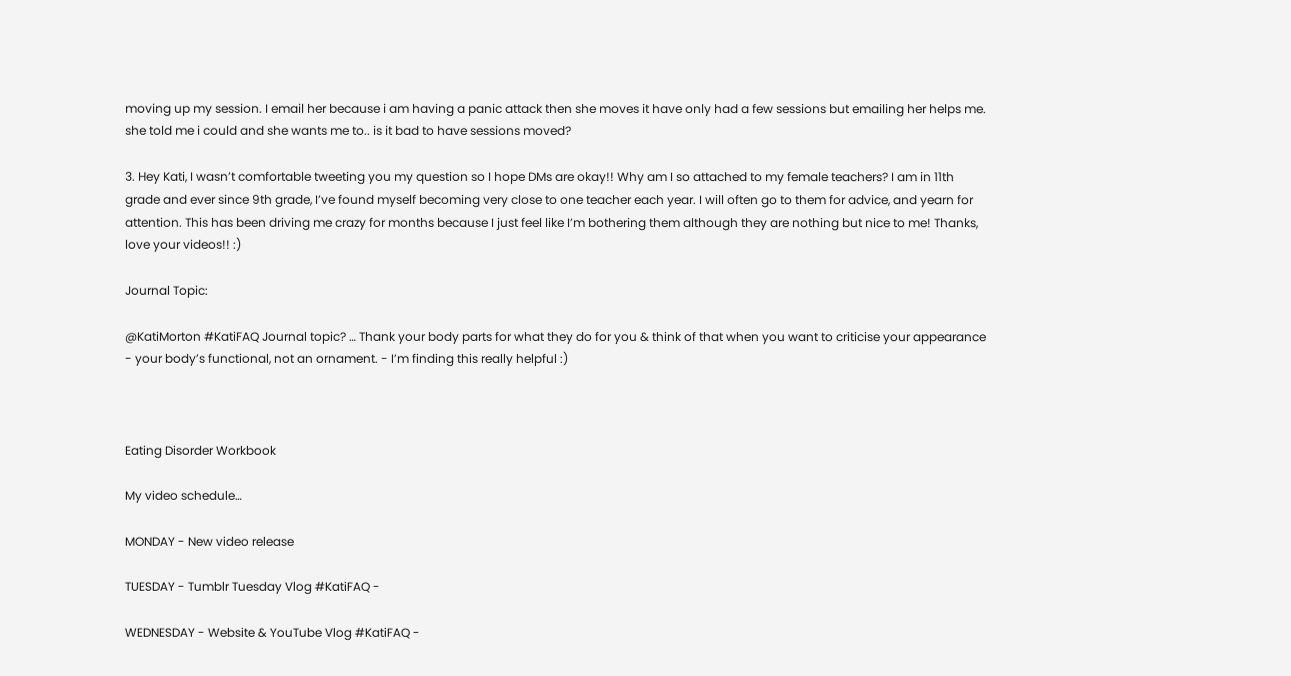moving up my session. I email her because i am having a panic attack then she moves it have only had a few sessions but emailing her helps me. she told me i could and she wants me to.. is it bad to have sessions moved?

3. Hey Kati, I wasn’t comfortable tweeting you my question so I hope DMs are okay!! Why am I so attached to my female teachers? I am in 11th grade and ever since 9th grade, I’ve found myself becoming very close to one teacher each year. I will often go to them for advice, and yearn for attention. This has been driving me crazy for months because I just feel like I’m bothering them although they are nothing but nice to me! Thanks, love your videos!! :)

Journal Topic:

@KatiMorton #KatiFAQ Journal topic? … Thank your body parts for what they do for you & think of that when you want to criticise your appearance - your body’s functional, not an ornament. - I’m finding this really helpful :)



Eating Disorder Workbook

My video schedule…

MONDAY - New video release

TUESDAY - Tumblr Tuesday Vlog #KatiFAQ -

WEDNESDAY - Website & YouTube Vlog #KatiFAQ -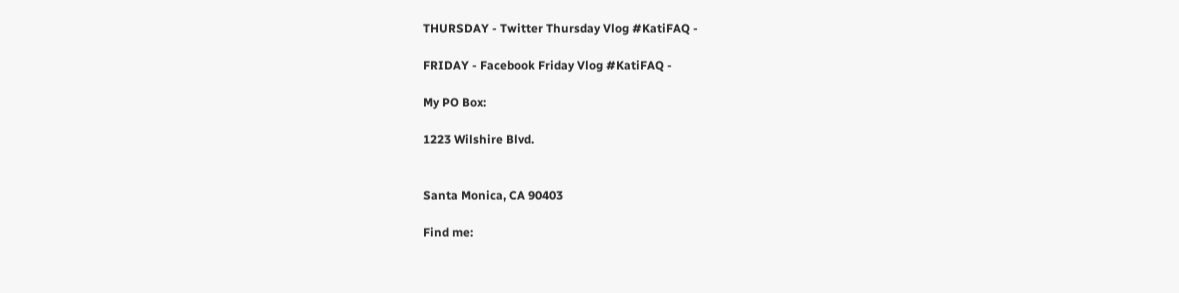THURSDAY - Twitter Thursday Vlog #KatiFAQ -

FRIDAY - Facebook Friday Vlog #KatiFAQ -

My PO Box:

1223 Wilshire Blvd.


Santa Monica, CA 90403

Find me: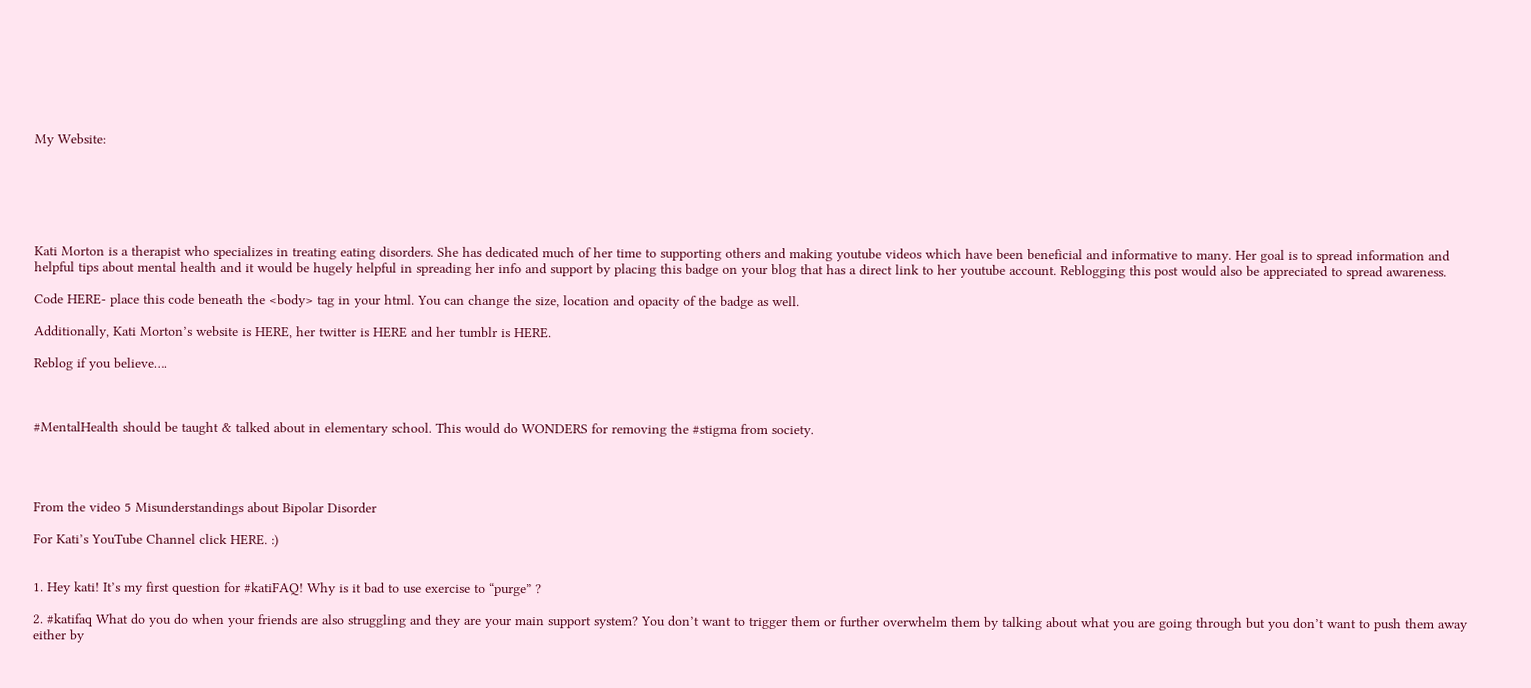My Website:






Kati Morton is a therapist who specializes in treating eating disorders. She has dedicated much of her time to supporting others and making youtube videos which have been beneficial and informative to many. Her goal is to spread information and helpful tips about mental health and it would be hugely helpful in spreading her info and support by placing this badge on your blog that has a direct link to her youtube account. Reblogging this post would also be appreciated to spread awareness.

Code HERE- place this code beneath the <body> tag in your html. You can change the size, location and opacity of the badge as well.

Additionally, Kati Morton’s website is HERE, her twitter is HERE and her tumblr is HERE.

Reblog if you believe….



#MentalHealth should be taught & talked about in elementary school. This would do WONDERS for removing the #stigma from society.




From the video 5 Misunderstandings about Bipolar Disorder

For Kati’s YouTube Channel click HERE. :)


1. Hey kati! It’s my first question for #katiFAQ! Why is it bad to use exercise to “purge” ?

2. #katifaq What do you do when your friends are also struggling and they are your main support system? You don’t want to trigger them or further overwhelm them by talking about what you are going through but you don’t want to push them away either by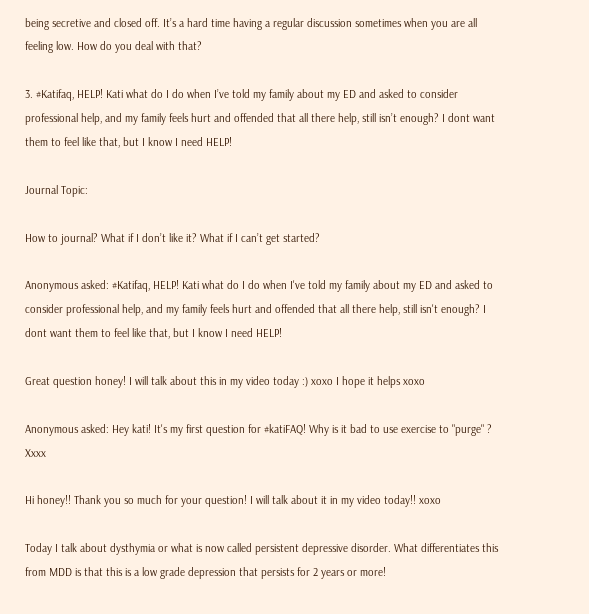being secretive and closed off. It’s a hard time having a regular discussion sometimes when you are all feeling low. How do you deal with that?

3. #Katifaq, HELP! Kati what do I do when I’ve told my family about my ED and asked to consider professional help, and my family feels hurt and offended that all there help, still isn’t enough? I dont want them to feel like that, but I know I need HELP!

Journal Topic:

How to journal? What if I don’t like it? What if I can’t get started?

Anonymous asked: #Katifaq, HELP! Kati what do I do when I've told my family about my ED and asked to consider professional help, and my family feels hurt and offended that all there help, still isn't enough? I dont want them to feel like that, but I know I need HELP!

Great question honey! I will talk about this in my video today :) xoxo I hope it helps xoxo

Anonymous asked: Hey kati! It's my first question for #katiFAQ! Why is it bad to use exercise to "purge" ? Xxxx

Hi honey!! Thank you so much for your question! I will talk about it in my video today!! xoxo

Today I talk about dysthymia or what is now called persistent depressive disorder. What differentiates this from MDD is that this is a low grade depression that persists for 2 years or more!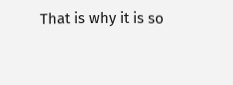That is why it is so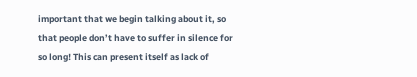important that we begin talking about it, so that people don’t have to suffer in silence for so long! This can present itself as lack of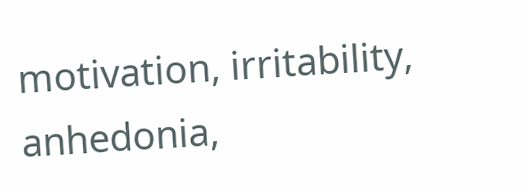motivation, irritability, anhedonia,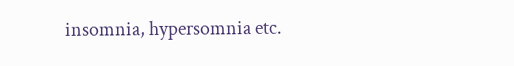insomnia, hypersomnia etc.